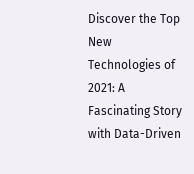Discover the Top New Technologies of 2021: A Fascinating Story with Data-Driven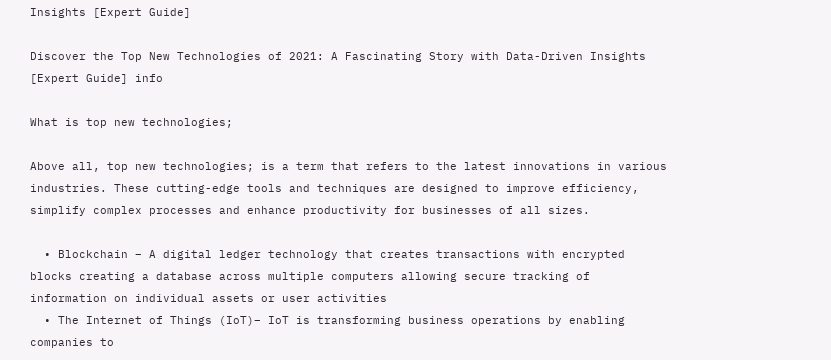Insights [Expert Guide]

Discover the Top New Technologies of 2021: A Fascinating Story with Data-Driven Insights [Expert Guide] info

What is top new technologies;

Above all, top new technologies; is a term that refers to the latest innovations in various industries. These cutting-edge tools and techniques are designed to improve efficiency, simplify complex processes and enhance productivity for businesses of all sizes.

  • Blockchain – A digital ledger technology that creates transactions with encrypted blocks creating a database across multiple computers allowing secure tracking of information on individual assets or user activities
  • The Internet of Things (IoT)– IoT is transforming business operations by enabling companies to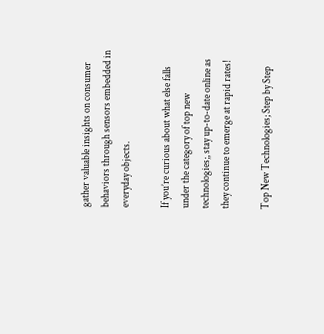gather valuable insights on consumer behaviors through sensors embedded in everyday objects.

If you’re curious about what else falls under the category of top new technologies;, stay up-to-date online as they continue to emerge at rapid rates!

Top New Technologies; Step by Step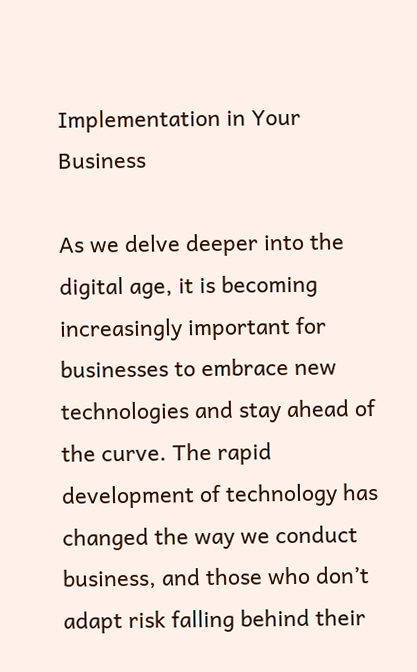Implementation in Your Business

As we delve deeper into the digital age, it is becoming increasingly important for businesses to embrace new technologies and stay ahead of the curve. The rapid development of technology has changed the way we conduct business, and those who don’t adapt risk falling behind their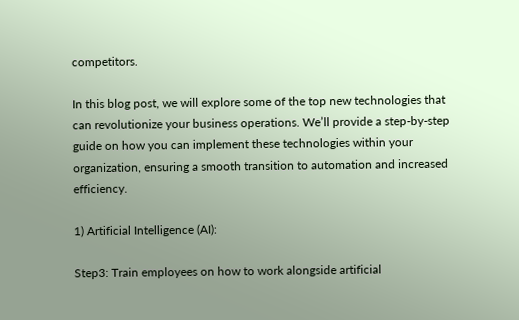competitors.

In this blog post, we will explore some of the top new technologies that can revolutionize your business operations. We’ll provide a step-by-step guide on how you can implement these technologies within your organization, ensuring a smooth transition to automation and increased efficiency.

1) Artificial Intelligence (AI):

Step3: Train employees on how to work alongside artificial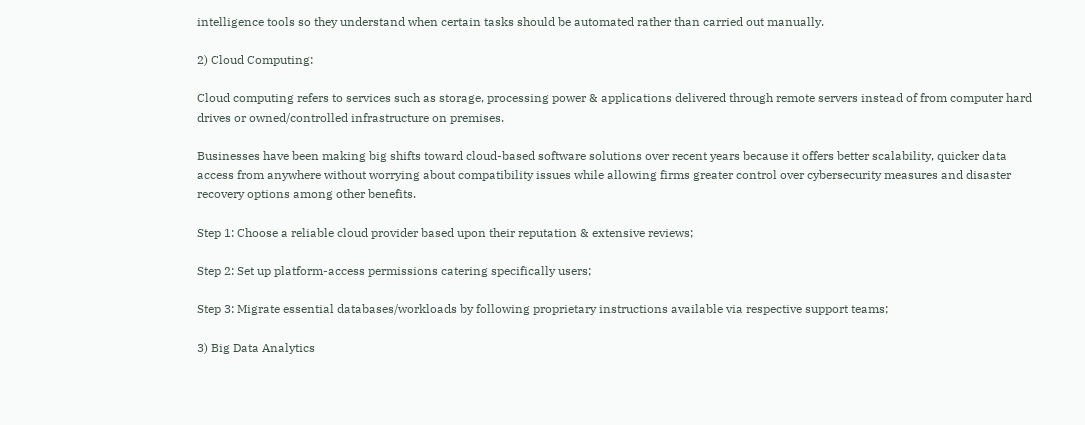intelligence tools so they understand when certain tasks should be automated rather than carried out manually.

2) Cloud Computing:

Cloud computing refers to services such as storage, processing power & applications delivered through remote servers instead of from computer hard drives or owned/controlled infrastructure on premises.

Businesses have been making big shifts toward cloud-based software solutions over recent years because it offers better scalability, quicker data access from anywhere without worrying about compatibility issues while allowing firms greater control over cybersecurity measures and disaster recovery options among other benefits.

Step 1: Choose a reliable cloud provider based upon their reputation & extensive reviews;

Step 2: Set up platform-access permissions catering specifically users;

Step 3: Migrate essential databases/workloads by following proprietary instructions available via respective support teams;

3) Big Data Analytics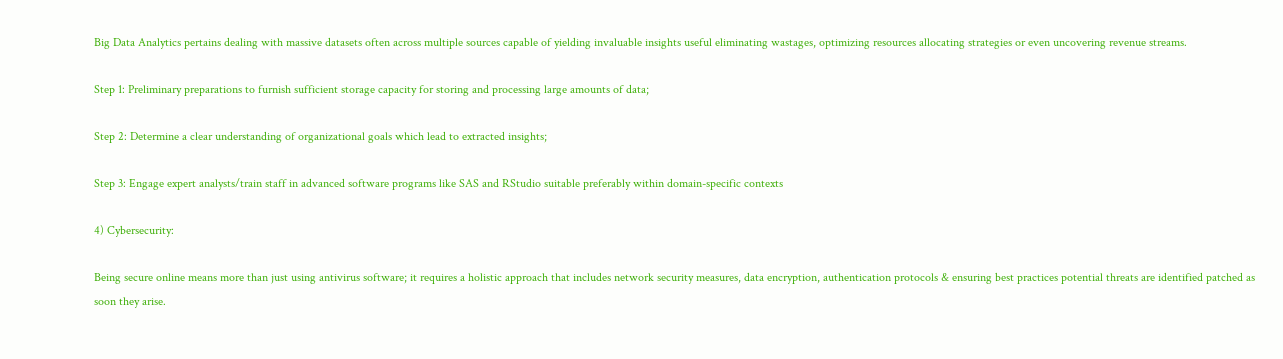Big Data Analytics pertains dealing with massive datasets often across multiple sources capable of yielding invaluable insights useful eliminating wastages, optimizing resources allocating strategies or even uncovering revenue streams.

Step 1: Preliminary preparations to furnish sufficient storage capacity for storing and processing large amounts of data;

Step 2: Determine a clear understanding of organizational goals which lead to extracted insights;

Step 3: Engage expert analysts/train staff in advanced software programs like SAS and RStudio suitable preferably within domain-specific contexts

4) Cybersecurity:

Being secure online means more than just using antivirus software; it requires a holistic approach that includes network security measures, data encryption, authentication protocols & ensuring best practices potential threats are identified patched as soon they arise.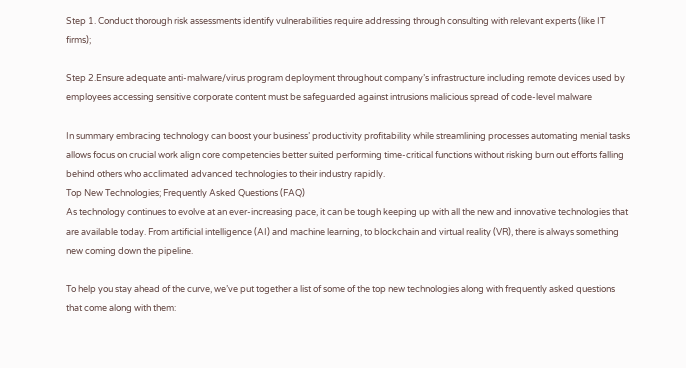Step 1. Conduct thorough risk assessments identify vulnerabilities require addressing through consulting with relevant experts (like IT firms);

Step 2.Ensure adequate anti-malware/virus program deployment throughout company’s infrastructure including remote devices used by employees accessing sensitive corporate content must be safeguarded against intrusions malicious spread of code-level malware

In summary embracing technology can boost your business’ productivity profitability while streamlining processes automating menial tasks allows focus on crucial work align core competencies better suited performing time-critical functions without risking burn out efforts falling behind others who acclimated advanced technologies to their industry rapidly.
Top New Technologies; Frequently Asked Questions (FAQ)
As technology continues to evolve at an ever-increasing pace, it can be tough keeping up with all the new and innovative technologies that are available today. From artificial intelligence (AI) and machine learning, to blockchain and virtual reality (VR), there is always something new coming down the pipeline.

To help you stay ahead of the curve, we’ve put together a list of some of the top new technologies along with frequently asked questions that come along with them: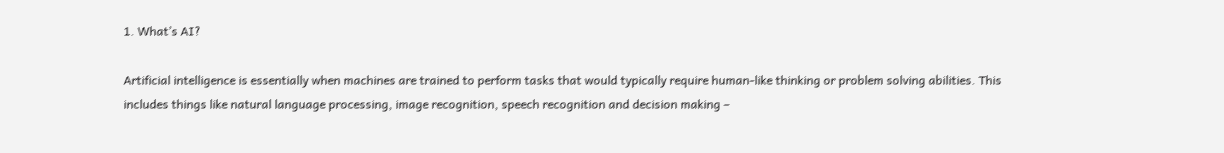1. What’s AI?

Artificial intelligence is essentially when machines are trained to perform tasks that would typically require human-like thinking or problem solving abilities. This includes things like natural language processing, image recognition, speech recognition and decision making –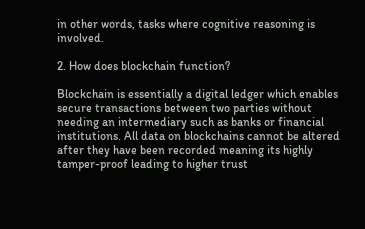in other words, tasks where cognitive reasoning is involved.

2. How does blockchain function?

Blockchain is essentially a digital ledger which enables secure transactions between two parties without needing an intermediary such as banks or financial institutions. All data on blockchains cannot be altered after they have been recorded meaning its highly tamper-proof leading to higher trust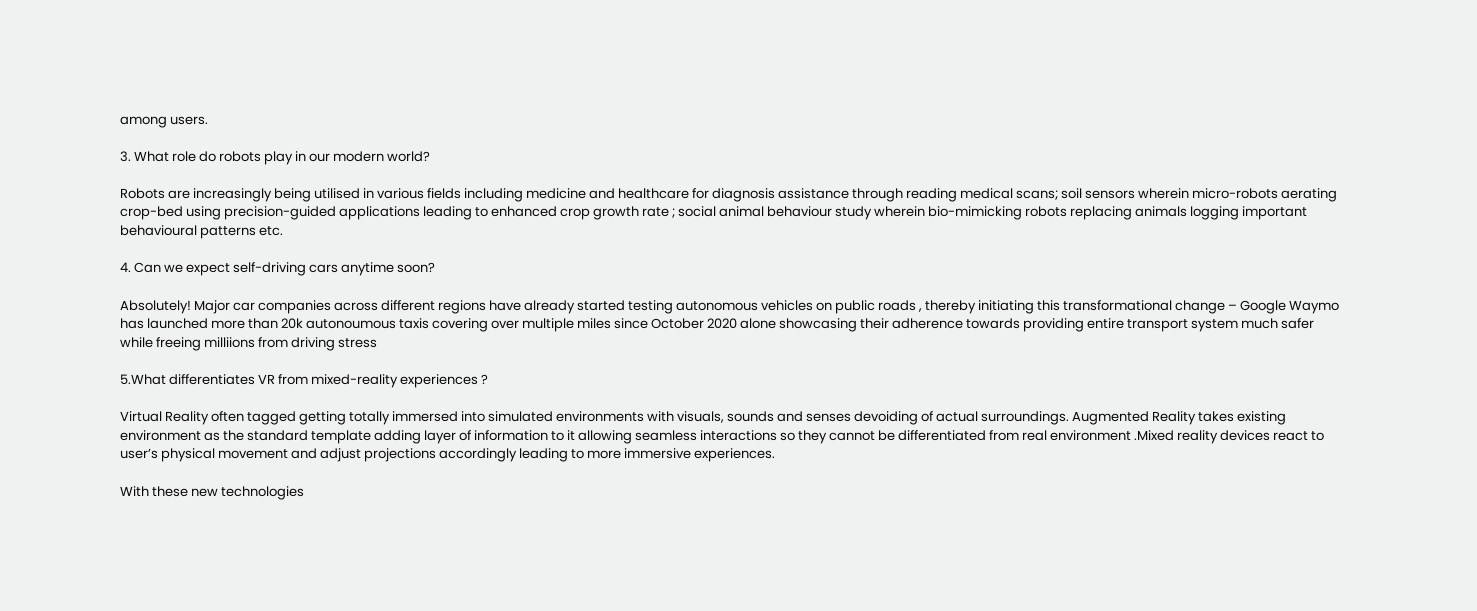among users.

3. What role do robots play in our modern world?

Robots are increasingly being utilised in various fields including medicine and healthcare for diagnosis assistance through reading medical scans; soil sensors wherein micro-robots aerating crop-bed using precision-guided applications leading to enhanced crop growth rate ; social animal behaviour study wherein bio-mimicking robots replacing animals logging important behavioural patterns etc.

4. Can we expect self-driving cars anytime soon?

Absolutely! Major car companies across different regions have already started testing autonomous vehicles on public roads , thereby initiating this transformational change – Google Waymo has launched more than 20k autonoumous taxis covering over multiple miles since October 2020 alone showcasing their adherence towards providing entire transport system much safer while freeing milliions from driving stress

5.What differentiates VR from mixed-reality experiences ?

Virtual Reality often tagged getting totally immersed into simulated environments with visuals, sounds and senses devoiding of actual surroundings. Augmented Reality takes existing environment as the standard template adding layer of information to it allowing seamless interactions so they cannot be differentiated from real environment .Mixed reality devices react to user’s physical movement and adjust projections accordingly leading to more immersive experiences.

With these new technologies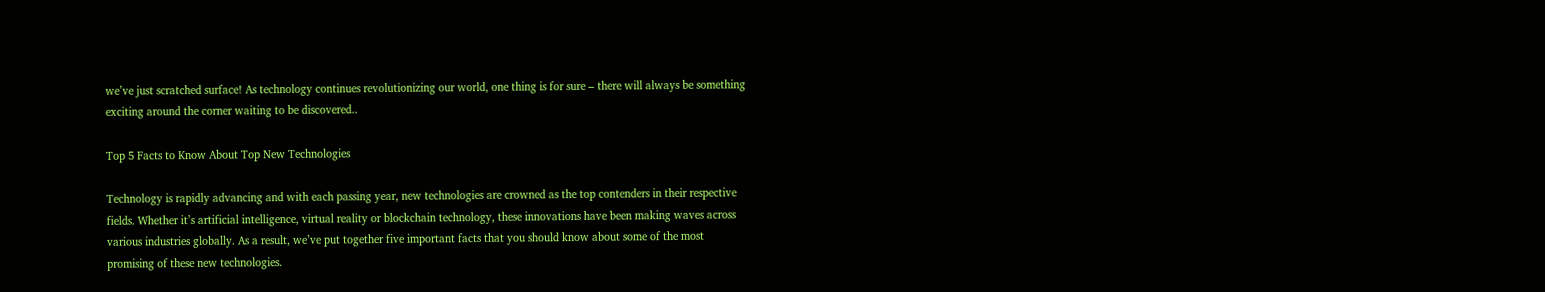we’ve just scratched surface! As technology continues revolutionizing our world, one thing is for sure – there will always be something exciting around the corner waiting to be discovered..

Top 5 Facts to Know About Top New Technologies

Technology is rapidly advancing and with each passing year, new technologies are crowned as the top contenders in their respective fields. Whether it’s artificial intelligence, virtual reality or blockchain technology, these innovations have been making waves across various industries globally. As a result, we’ve put together five important facts that you should know about some of the most promising of these new technologies.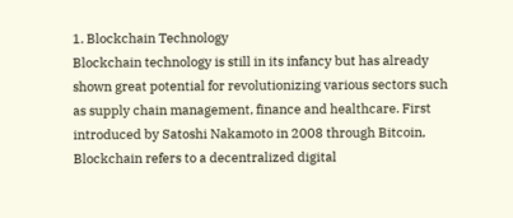1. Blockchain Technology
Blockchain technology is still in its infancy but has already shown great potential for revolutionizing various sectors such as supply chain management, finance and healthcare. First introduced by Satoshi Nakamoto in 2008 through Bitcoin, Blockchain refers to a decentralized digital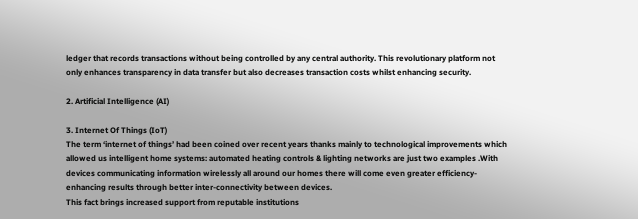ledger that records transactions without being controlled by any central authority. This revolutionary platform not only enhances transparency in data transfer but also decreases transaction costs whilst enhancing security.

2. Artificial Intelligence (AI)

3. Internet Of Things (IoT)
The term ‘internet of things’ had been coined over recent years thanks mainly to technological improvements which allowed us intelligent home systems: automated heating controls & lighting networks are just two examples .With devices communicating information wirelessly all around our homes there will come even greater efficiency-enhancing results through better inter-connectivity between devices.
This fact brings increased support from reputable institutions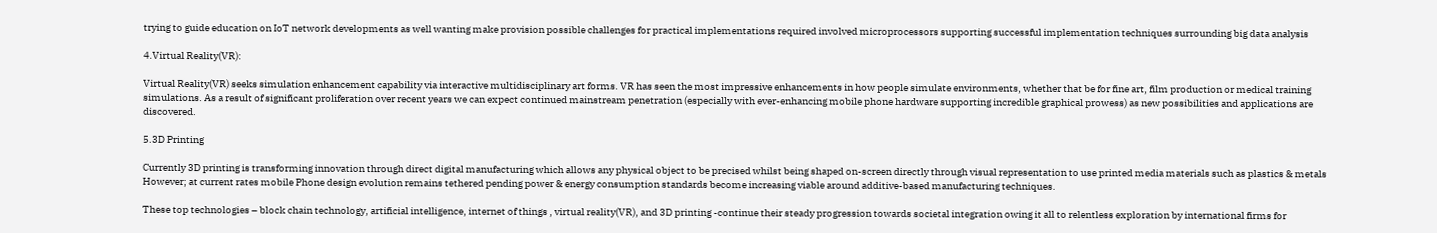trying to guide education on IoT network developments as well wanting make provision possible challenges for practical implementations required involved microprocessors supporting successful implementation techniques surrounding big data analysis

4.Virtual Reality(VR):

Virtual Reality(VR) seeks simulation enhancement capability via interactive multidisciplinary art forms. VR has seen the most impressive enhancements in how people simulate environments, whether that be for fine art, film production or medical training simulations. As a result of significant proliferation over recent years we can expect continued mainstream penetration (especially with ever-enhancing mobile phone hardware supporting incredible graphical prowess) as new possibilities and applications are discovered.

5.3D Printing

Currently 3D printing is transforming innovation through direct digital manufacturing which allows any physical object to be precised whilst being shaped on-screen directly through visual representation to use printed media materials such as plastics & metals However; at current rates mobile Phone design evolution remains tethered pending power & energy consumption standards become increasing viable around additive-based manufacturing techniques.

These top technologies – block chain technology, artificial intelligence, internet of things , virtual reality(VR), and 3D printing -continue their steady progression towards societal integration owing it all to relentless exploration by international firms for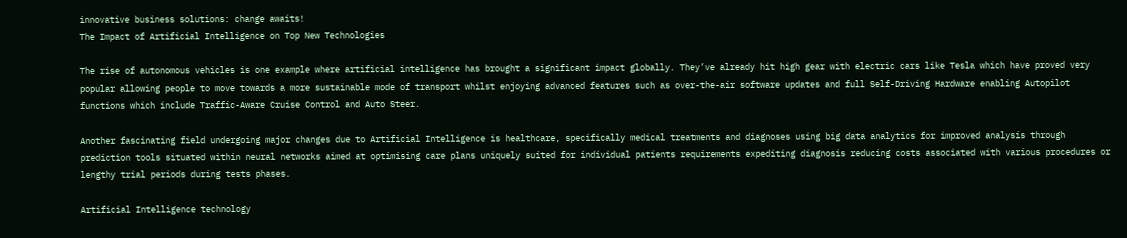innovative business solutions: change awaits!
The Impact of Artificial Intelligence on Top New Technologies

The rise of autonomous vehicles is one example where artificial intelligence has brought a significant impact globally. They’ve already hit high gear with electric cars like Tesla which have proved very popular allowing people to move towards a more sustainable mode of transport whilst enjoying advanced features such as over-the-air software updates and full Self-Driving Hardware enabling Autopilot functions which include Traffic-Aware Cruise Control and Auto Steer.

Another fascinating field undergoing major changes due to Artificial Intelligence is healthcare, specifically medical treatments and diagnoses using big data analytics for improved analysis through prediction tools situated within neural networks aimed at optimising care plans uniquely suited for individual patients requirements expediting diagnosis reducing costs associated with various procedures or lengthy trial periods during tests phases.

Artificial Intelligence technology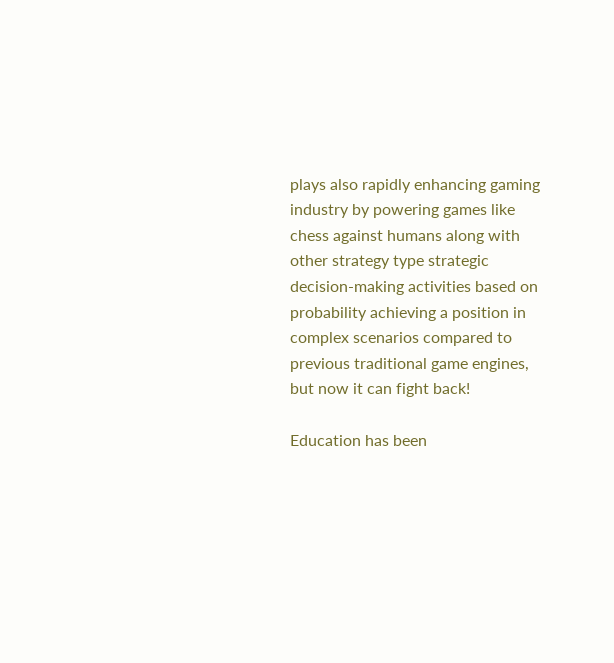plays also rapidly enhancing gaming industry by powering games like chess against humans along with other strategy type strategic decision-making activities based on probability achieving a position in complex scenarios compared to previous traditional game engines, but now it can fight back!

Education has been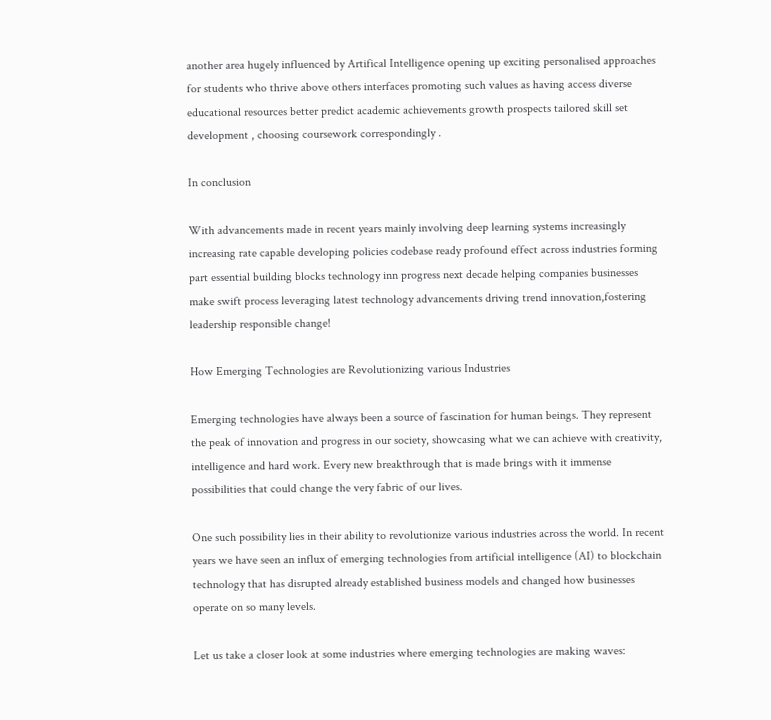another area hugely influenced by Artifical Intelligence opening up exciting personalised approaches for students who thrive above others interfaces promoting such values as having access diverse educational resources better predict academic achievements growth prospects tailored skill set development , choosing coursework correspondingly .

In conclusion

With advancements made in recent years mainly involving deep learning systems increasingly increasing rate capable developing policies codebase ready profound effect across industries forming part essential building blocks technology inn progress next decade helping companies businesses make swift process leveraging latest technology advancements driving trend innovation,fostering leadership responsible change!

How Emerging Technologies are Revolutionizing various Industries

Emerging technologies have always been a source of fascination for human beings. They represent the peak of innovation and progress in our society, showcasing what we can achieve with creativity, intelligence and hard work. Every new breakthrough that is made brings with it immense possibilities that could change the very fabric of our lives.

One such possibility lies in their ability to revolutionize various industries across the world. In recent years we have seen an influx of emerging technologies from artificial intelligence (AI) to blockchain technology that has disrupted already established business models and changed how businesses operate on so many levels.

Let us take a closer look at some industries where emerging technologies are making waves: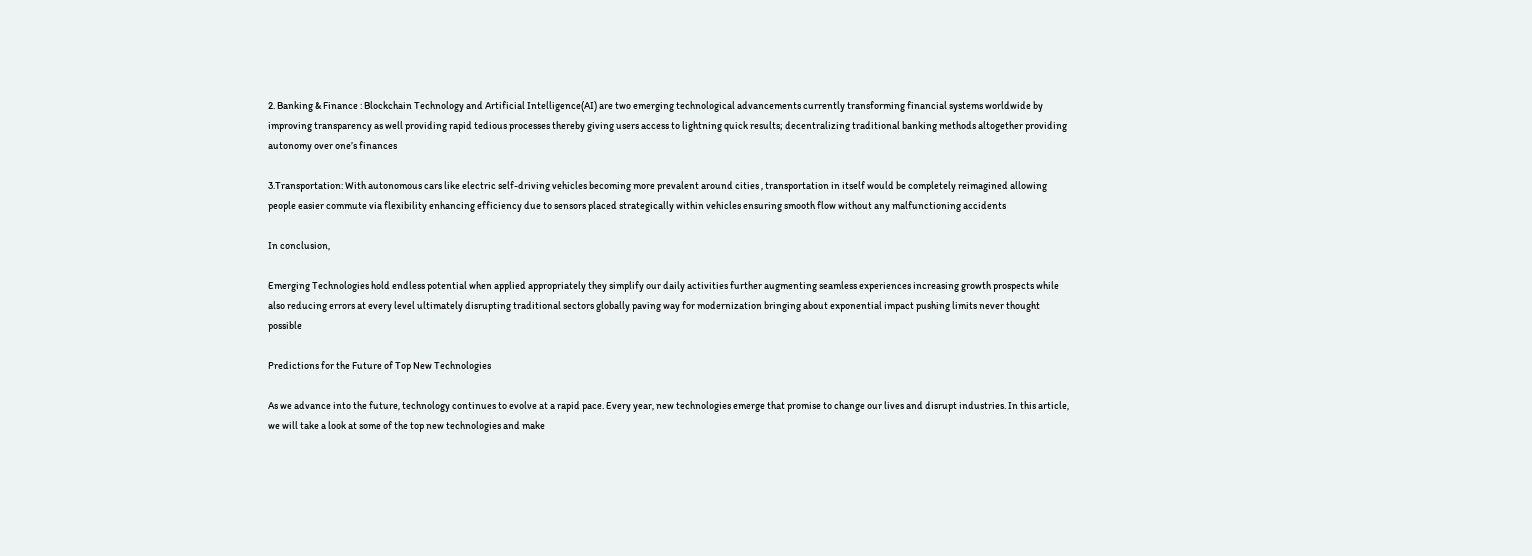2. Banking & Finance : Blockchain Technology and Artificial Intelligence(AI) are two emerging technological advancements currently transforming financial systems worldwide by improving transparency as well providing rapid tedious processes thereby giving users access to lightning quick results; decentralizing traditional banking methods altogether providing autonomy over one’s finances

3.Transportation: With autonomous cars like electric self-driving vehicles becoming more prevalent around cities , transportation in itself would be completely reimagined allowing people easier commute via flexibility enhancing efficiency due to sensors placed strategically within vehicles ensuring smooth flow without any malfunctioning accidents

In conclusion,

Emerging Technologies hold endless potential when applied appropriately they simplify our daily activities further augmenting seamless experiences increasing growth prospects while also reducing errors at every level ultimately disrupting traditional sectors globally paving way for modernization bringing about exponential impact pushing limits never thought possible

Predictions for the Future of Top New Technologies

As we advance into the future, technology continues to evolve at a rapid pace. Every year, new technologies emerge that promise to change our lives and disrupt industries. In this article, we will take a look at some of the top new technologies and make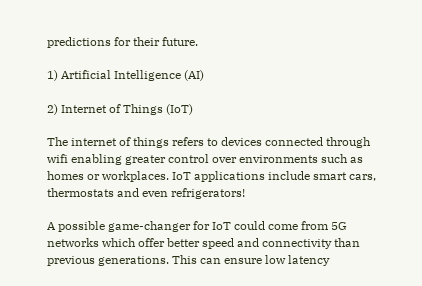predictions for their future.

1) Artificial Intelligence (AI)

2) Internet of Things (IoT)

The internet of things refers to devices connected through wifi enabling greater control over environments such as homes or workplaces. IoT applications include smart cars, thermostats and even refrigerators!

A possible game-changer for IoT could come from 5G networks which offer better speed and connectivity than previous generations. This can ensure low latency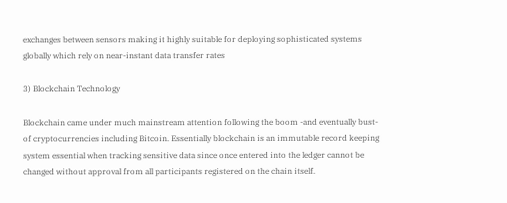exchanges between sensors making it highly suitable for deploying sophisticated systems globally which rely on near-instant data transfer rates

3) Blockchain Technology

Blockchain came under much mainstream attention following the boom -and eventually bust- of cryptocurrencies including Bitcoin. Essentially blockchain is an immutable record keeping system essential when tracking sensitive data since once entered into the ledger cannot be changed without approval from all participants registered on the chain itself.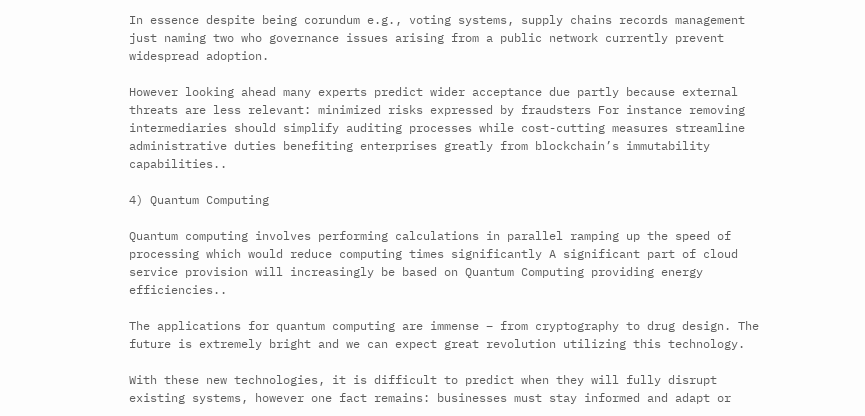In essence despite being corundum e.g., voting systems, supply chains records management just naming two who governance issues arising from a public network currently prevent widespread adoption.

However looking ahead many experts predict wider acceptance due partly because external threats are less relevant: minimized risks expressed by fraudsters For instance removing intermediaries should simplify auditing processes while cost-cutting measures streamline administrative duties benefiting enterprises greatly from blockchain’s immutability capabilities..

4) Quantum Computing

Quantum computing involves performing calculations in parallel ramping up the speed of processing which would reduce computing times significantly A significant part of cloud service provision will increasingly be based on Quantum Computing providing energy efficiencies..

The applications for quantum computing are immense – from cryptography to drug design. The future is extremely bright and we can expect great revolution utilizing this technology.

With these new technologies, it is difficult to predict when they will fully disrupt existing systems, however one fact remains: businesses must stay informed and adapt or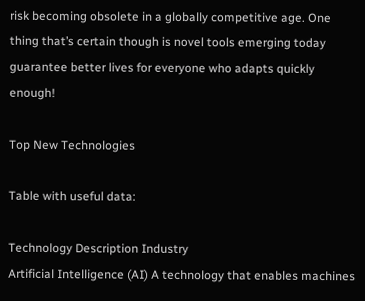risk becoming obsolete in a globally competitive age. One thing that’s certain though is novel tools emerging today guarantee better lives for everyone who adapts quickly enough!

Top New Technologies

Table with useful data:

Technology Description Industry
Artificial Intelligence (AI) A technology that enables machines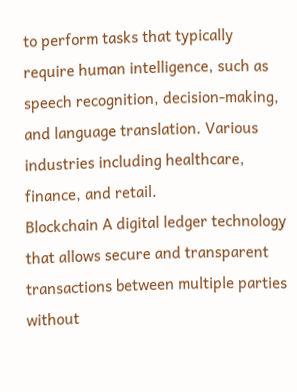to perform tasks that typically require human intelligence, such as speech recognition, decision-making, and language translation. Various industries including healthcare, finance, and retail.
Blockchain A digital ledger technology that allows secure and transparent transactions between multiple parties without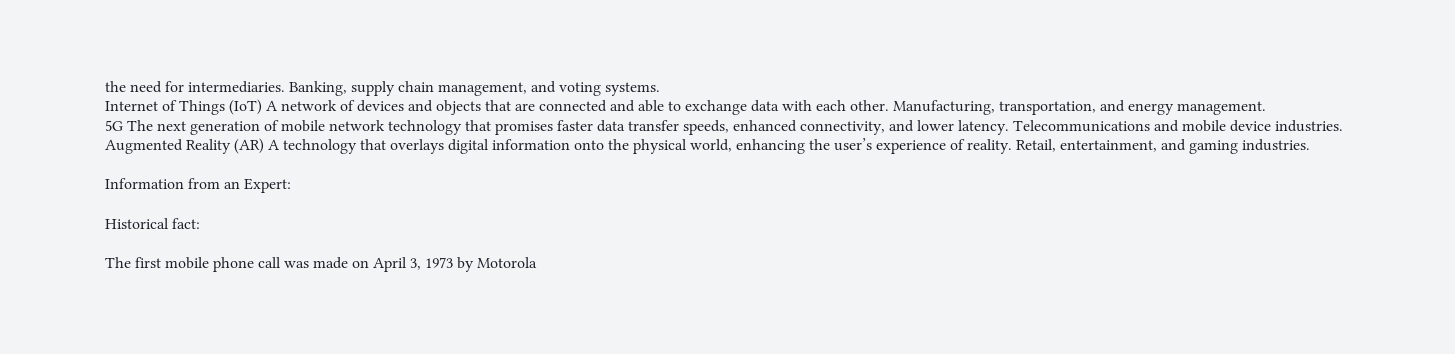the need for intermediaries. Banking, supply chain management, and voting systems.
Internet of Things (IoT) A network of devices and objects that are connected and able to exchange data with each other. Manufacturing, transportation, and energy management.
5G The next generation of mobile network technology that promises faster data transfer speeds, enhanced connectivity, and lower latency. Telecommunications and mobile device industries.
Augmented Reality (AR) A technology that overlays digital information onto the physical world, enhancing the user’s experience of reality. Retail, entertainment, and gaming industries.

Information from an Expert:

Historical fact:

The first mobile phone call was made on April 3, 1973 by Motorola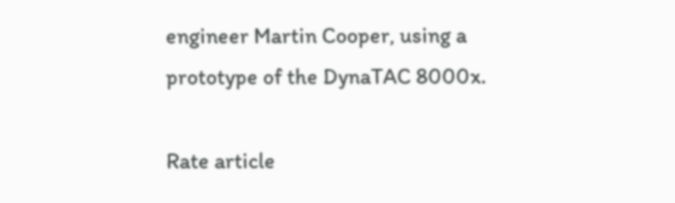engineer Martin Cooper, using a prototype of the DynaTAC 8000x.

Rate article